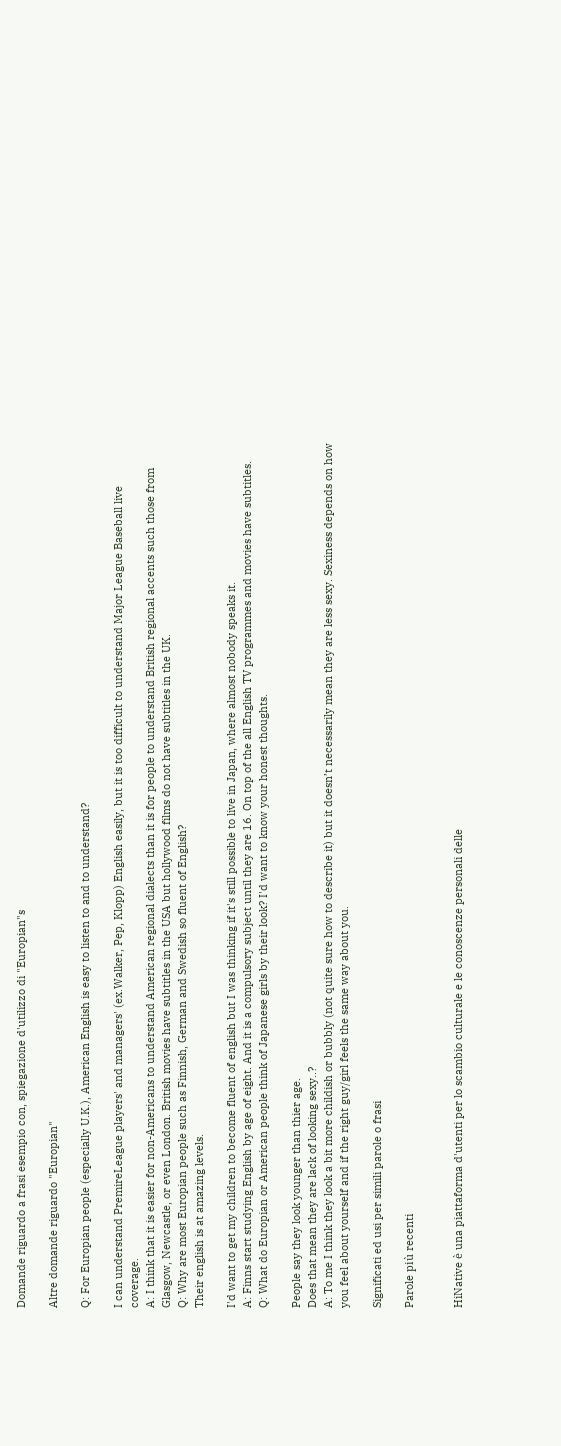Domande riguardo a frasi esempio con, spiegazione d'utilizzo di "Europian"s

Altre domande riguardo "Europian"

Q: For Europian people (especially U.K.), American English is easy to listen to and to understand?

I can understand PremireLeague players' and managers' (ex.Walker, Pep, Klopp) English easily, but it is too difficult to understand Major League Baseball live coverage.
A: I think that it is easier for non-Americans to understand American regional dialects than it is for people to understand British regional accents such those from Glasgow, Newcastle, or even London. British movies have subtitles in the USA but hollywood films do not have subtitles in the UK.
Q: Why are most Europian people such as Finnish, German and Swedish so fluent of English?
Their english is at amazing levels.

I'd want to get my children to become fluent of english but I was thinking if it's still possible to live in Japan, where almost nobody speaks it.
A: Finns start studying English by age of eight. And it is a compulsory subject until they are 16. On top of the all English TV programmes and movies have subtitles.
Q: What do Europian or American people think of Japanese girls by their look? I'd want to know your honest thoughts.

People say they look younger than thier age.
Does that mean they are lack of looking sexy..?
A: To me I think they look a bit more childish or bubbly (not quite sure how to describe it) but it doesn’t necessarily mean they are less sexy. Sexiness depends on how you feel about yourself and if the right guy/girl feels the same way about you.

Significati ed usi per simili parole o frasi

Parole più recenti


HiNative è una piattaforma d'utenti per lo scambio culturale e le conoscenze personali delle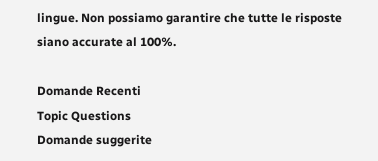lingue. Non possiamo garantire che tutte le risposte siano accurate al 100%.

Domande Recenti
Topic Questions
Domande suggerite